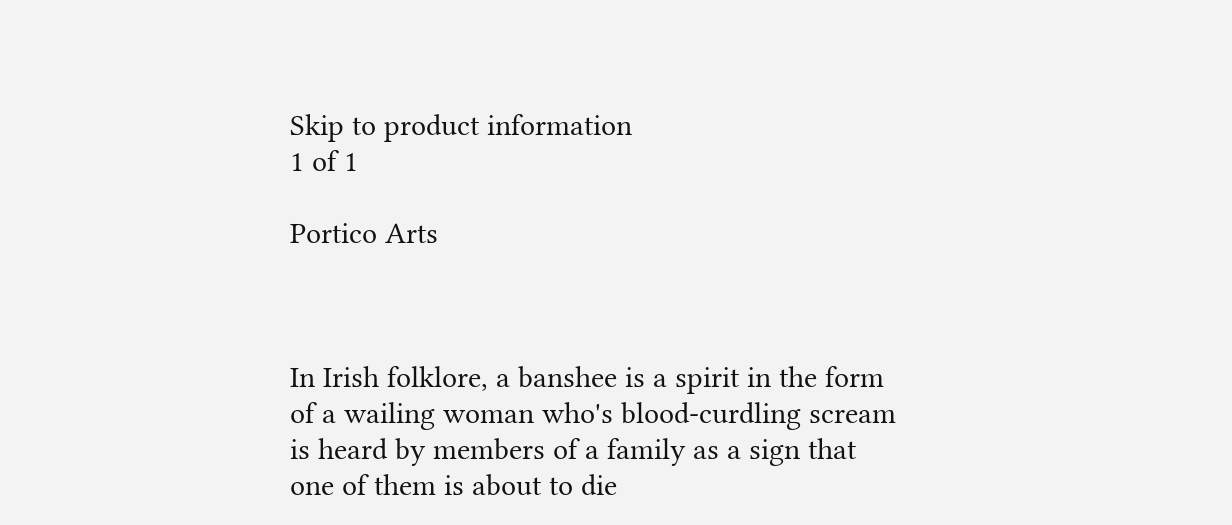Skip to product information
1 of 1

Portico Arts



In Irish folklore, a banshee is a spirit in the form of a wailing woman who's blood-curdling scream is heard by members of a family as a sign that one of them is about to die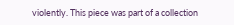violently. This piece was part of a collection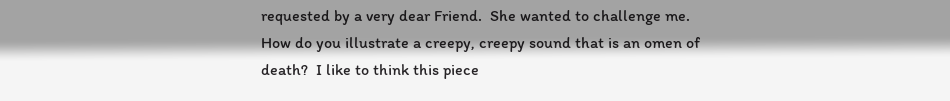requested by a very dear Friend.  She wanted to challenge me.  How do you illustrate a creepy, creepy sound that is an omen of death?  I like to think this piece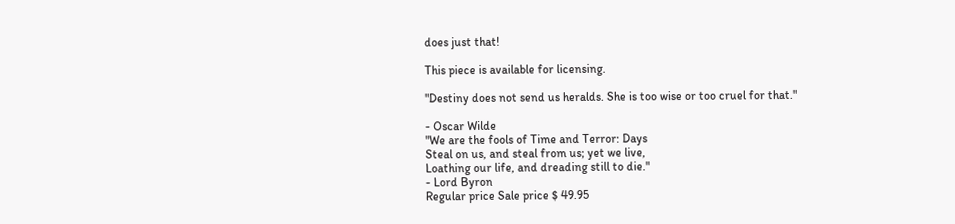does just that!

This piece is available for licensing.

"Destiny does not send us heralds. She is too wise or too cruel for that."

- Oscar Wilde
"We are the fools of Time and Terror: Days
Steal on us, and steal from us; yet we live,
Loathing our life, and dreading still to die."
- Lord Byron
Regular price Sale price $ 49.95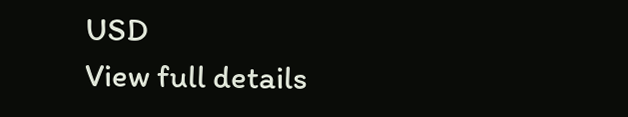USD
View full details